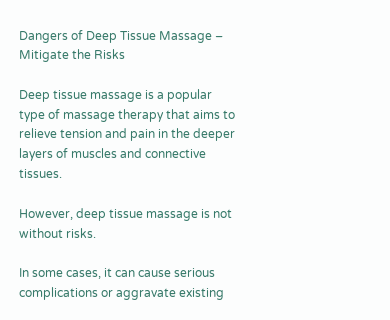Dangers of Deep Tissue Massage – Mitigate the Risks

Deep tissue massage is a popular type of massage therapy that aims to relieve tension and pain in the deeper layers of muscles and connective tissues.

However, deep tissue massage is not without risks.

In some cases, it can cause serious complications or aggravate existing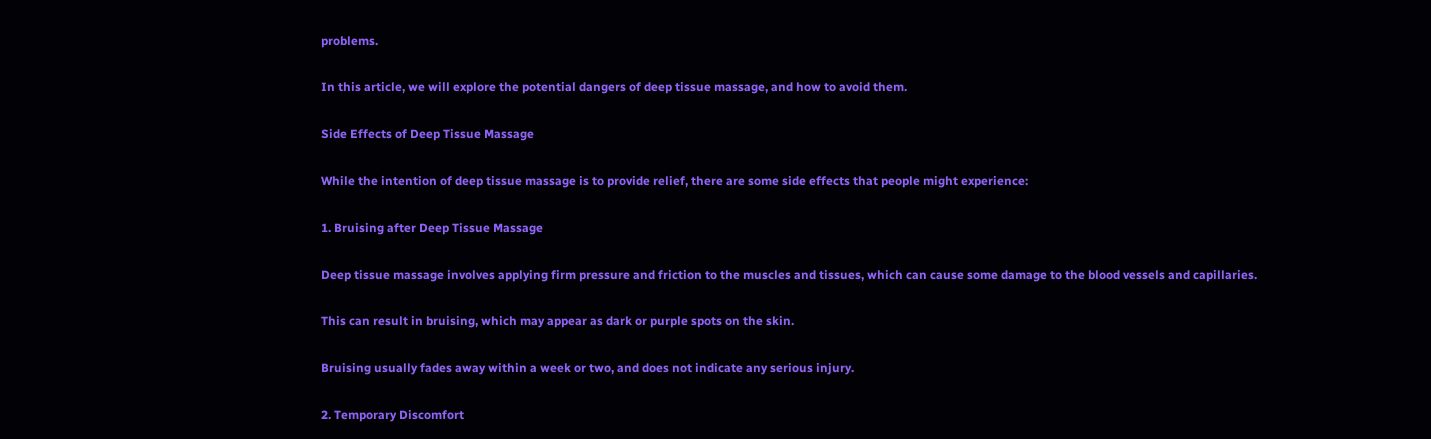problems.

In this article, we will explore the potential dangers of deep tissue massage, and how to avoid them.

Side Effects of Deep Tissue Massage

While the intention of deep tissue massage is to provide relief, there are some side effects that people might experience:

1. Bruising after Deep Tissue Massage

Deep tissue massage involves applying firm pressure and friction to the muscles and tissues, which can cause some damage to the blood vessels and capillaries.

This can result in bruising, which may appear as dark or purple spots on the skin.

Bruising usually fades away within a week or two, and does not indicate any serious injury.

2. Temporary Discomfort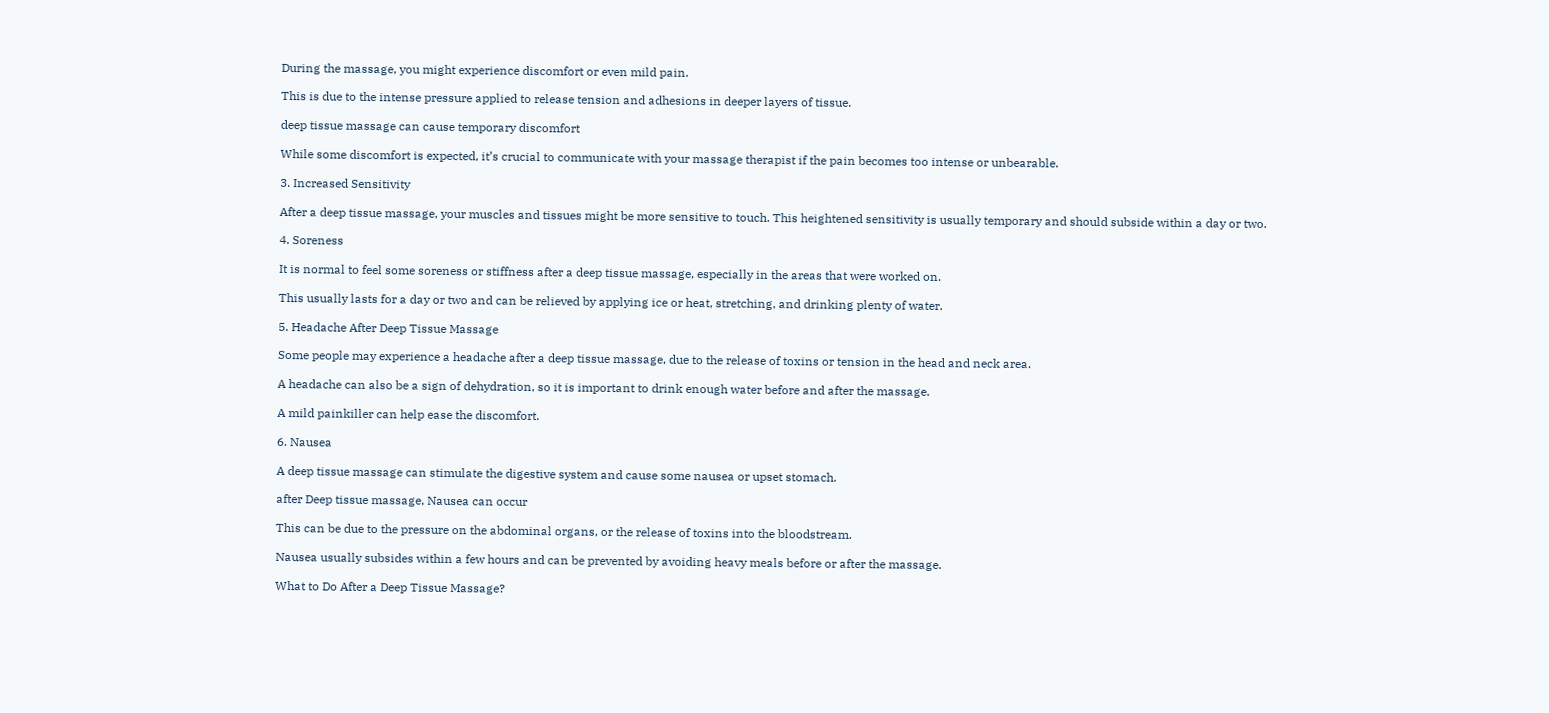During the massage, you might experience discomfort or even mild pain.

This is due to the intense pressure applied to release tension and adhesions in deeper layers of tissue.

deep tissue massage can cause temporary discomfort

While some discomfort is expected, it’s crucial to communicate with your massage therapist if the pain becomes too intense or unbearable.

3. Increased Sensitivity

After a deep tissue massage, your muscles and tissues might be more sensitive to touch. This heightened sensitivity is usually temporary and should subside within a day or two.

4. Soreness

It is normal to feel some soreness or stiffness after a deep tissue massage, especially in the areas that were worked on.

This usually lasts for a day or two and can be relieved by applying ice or heat, stretching, and drinking plenty of water.

5. Headache After Deep Tissue Massage

Some people may experience a headache after a deep tissue massage, due to the release of toxins or tension in the head and neck area.

A headache can also be a sign of dehydration, so it is important to drink enough water before and after the massage.

A mild painkiller can help ease the discomfort.

6. Nausea

A deep tissue massage can stimulate the digestive system and cause some nausea or upset stomach.

after Deep tissue massage, Nausea can occur

This can be due to the pressure on the abdominal organs, or the release of toxins into the bloodstream.

Nausea usually subsides within a few hours and can be prevented by avoiding heavy meals before or after the massage.

What to Do After a Deep Tissue Massage?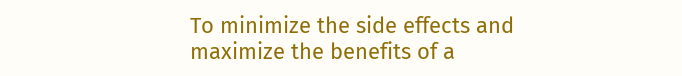To minimize the side effects and maximize the benefits of a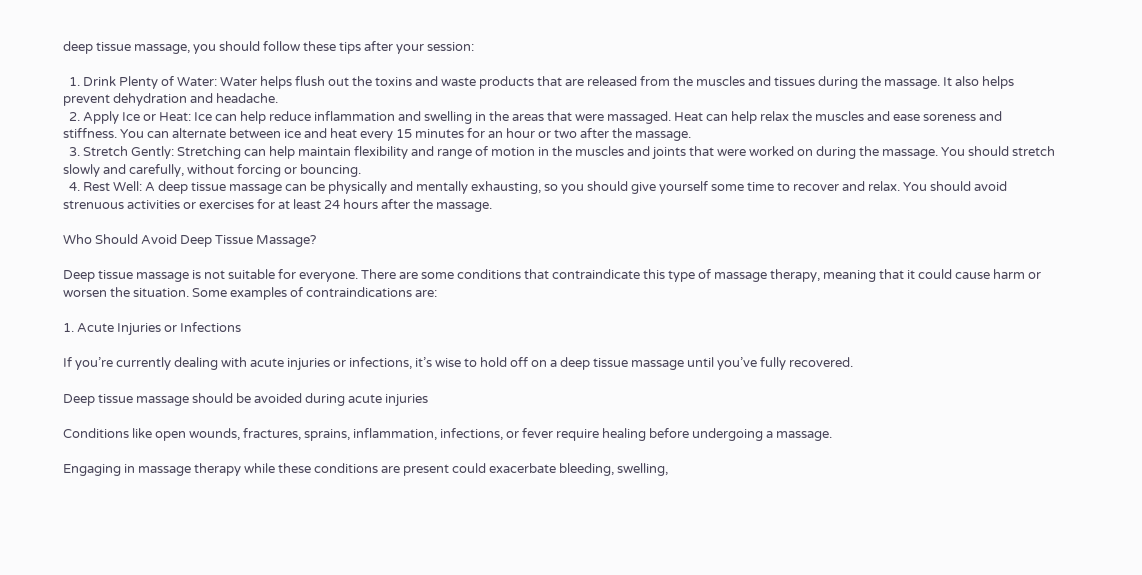deep tissue massage, you should follow these tips after your session:

  1. Drink Plenty of Water: Water helps flush out the toxins and waste products that are released from the muscles and tissues during the massage. It also helps prevent dehydration and headache.
  2. Apply Ice or Heat: Ice can help reduce inflammation and swelling in the areas that were massaged. Heat can help relax the muscles and ease soreness and stiffness. You can alternate between ice and heat every 15 minutes for an hour or two after the massage.
  3. Stretch Gently: Stretching can help maintain flexibility and range of motion in the muscles and joints that were worked on during the massage. You should stretch slowly and carefully, without forcing or bouncing.
  4. Rest Well: A deep tissue massage can be physically and mentally exhausting, so you should give yourself some time to recover and relax. You should avoid strenuous activities or exercises for at least 24 hours after the massage.

Who Should Avoid Deep Tissue Massage?

Deep tissue massage is not suitable for everyone. There are some conditions that contraindicate this type of massage therapy, meaning that it could cause harm or worsen the situation. Some examples of contraindications are:

1. Acute Injuries or Infections

If you’re currently dealing with acute injuries or infections, it’s wise to hold off on a deep tissue massage until you’ve fully recovered.

Deep tissue massage should be avoided during acute injuries

Conditions like open wounds, fractures, sprains, inflammation, infections, or fever require healing before undergoing a massage.

Engaging in massage therapy while these conditions are present could exacerbate bleeding, swelling,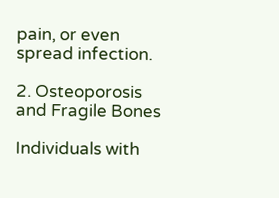pain, or even spread infection.

2. Osteoporosis and Fragile Bones

Individuals with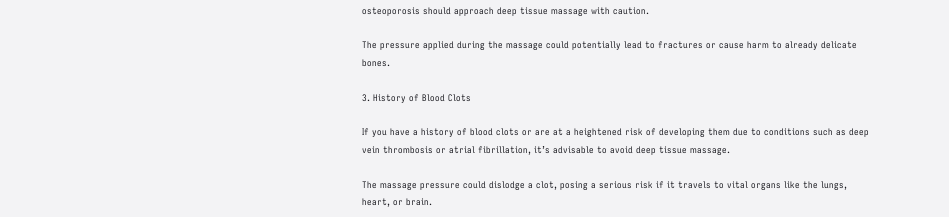osteoporosis should approach deep tissue massage with caution.

The pressure applied during the massage could potentially lead to fractures or cause harm to already delicate bones.

3. History of Blood Clots

If you have a history of blood clots or are at a heightened risk of developing them due to conditions such as deep vein thrombosis or atrial fibrillation, it’s advisable to avoid deep tissue massage.

The massage pressure could dislodge a clot, posing a serious risk if it travels to vital organs like the lungs, heart, or brain.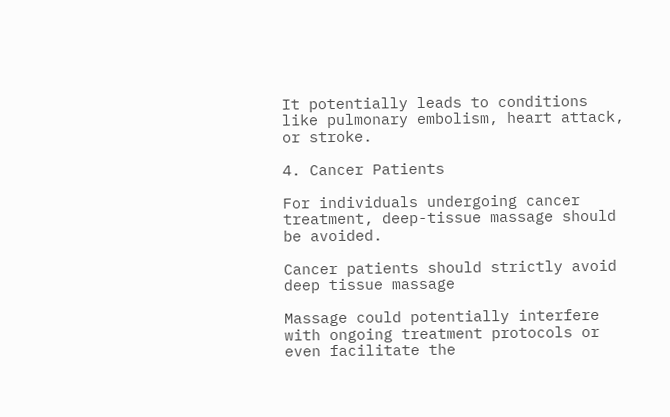It potentially leads to conditions like pulmonary embolism, heart attack, or stroke.

4. Cancer Patients

For individuals undergoing cancer treatment, deep-tissue massage should be avoided.

Cancer patients should strictly avoid deep tissue massage

Massage could potentially interfere with ongoing treatment protocols or even facilitate the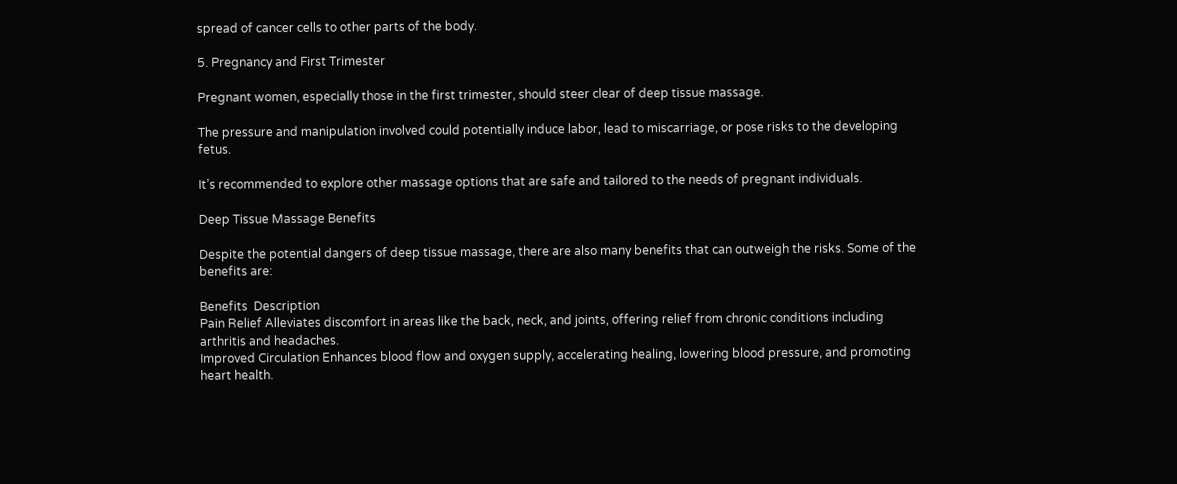spread of cancer cells to other parts of the body.

5. Pregnancy and First Trimester

Pregnant women, especially those in the first trimester, should steer clear of deep tissue massage.

The pressure and manipulation involved could potentially induce labor, lead to miscarriage, or pose risks to the developing fetus.

It’s recommended to explore other massage options that are safe and tailored to the needs of pregnant individuals.

Deep Tissue Massage Benefits

Despite the potential dangers of deep tissue massage, there are also many benefits that can outweigh the risks. Some of the benefits are:

Benefits  Description
Pain Relief Alleviates discomfort in areas like the back, neck, and joints, offering relief from chronic conditions including arthritis and headaches.
Improved Circulation Enhances blood flow and oxygen supply, accelerating healing, lowering blood pressure, and promoting heart health.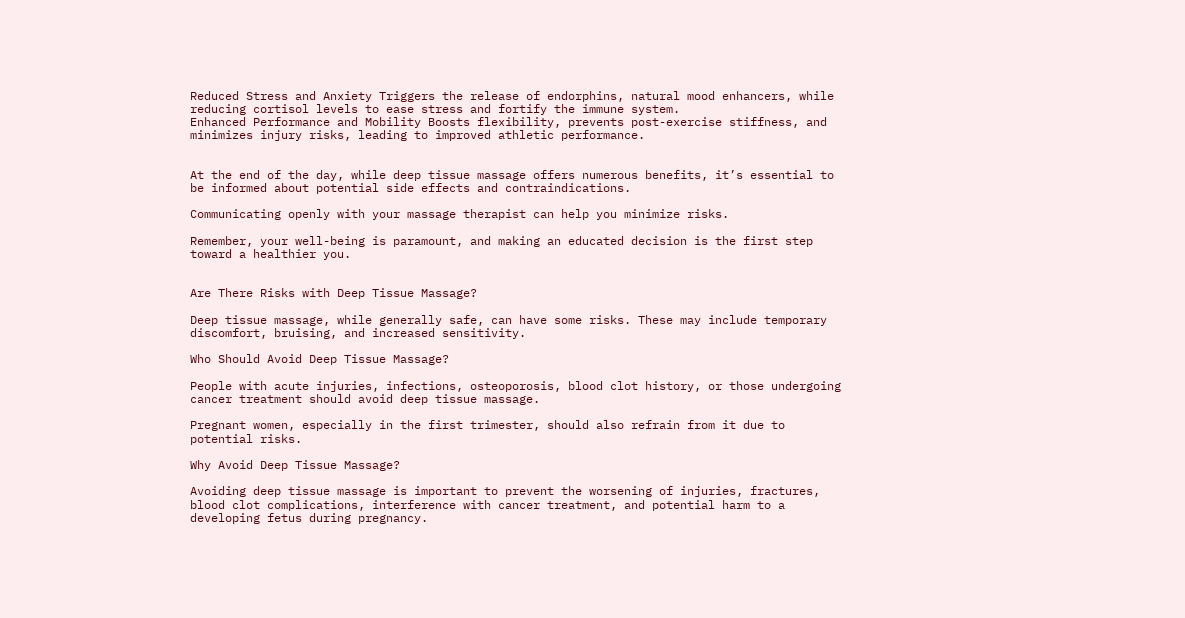Reduced Stress and Anxiety Triggers the release of endorphins, natural mood enhancers, while reducing cortisol levels to ease stress and fortify the immune system.
Enhanced Performance and Mobility Boosts flexibility, prevents post-exercise stiffness, and minimizes injury risks, leading to improved athletic performance.


At the end of the day, while deep tissue massage offers numerous benefits, it’s essential to be informed about potential side effects and contraindications.

Communicating openly with your massage therapist can help you minimize risks.

Remember, your well-being is paramount, and making an educated decision is the first step toward a healthier you.


Are There Risks with Deep Tissue Massage?

Deep tissue massage, while generally safe, can have some risks. These may include temporary discomfort, bruising, and increased sensitivity.

Who Should Avoid Deep Tissue Massage?

People with acute injuries, infections, osteoporosis, blood clot history, or those undergoing cancer treatment should avoid deep tissue massage.

Pregnant women, especially in the first trimester, should also refrain from it due to potential risks.

Why Avoid Deep Tissue Massage?

Avoiding deep tissue massage is important to prevent the worsening of injuries, fractures, blood clot complications, interference with cancer treatment, and potential harm to a developing fetus during pregnancy.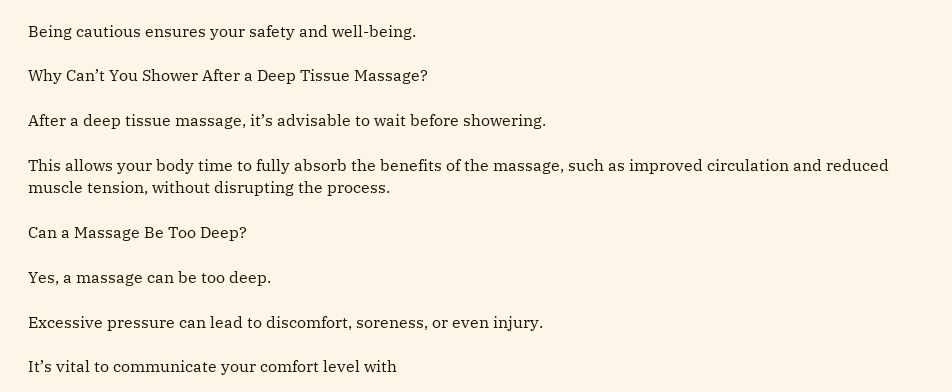Being cautious ensures your safety and well-being.

Why Can’t You Shower After a Deep Tissue Massage?

After a deep tissue massage, it’s advisable to wait before showering.

This allows your body time to fully absorb the benefits of the massage, such as improved circulation and reduced muscle tension, without disrupting the process.

Can a Massage Be Too Deep?

Yes, a massage can be too deep.

Excessive pressure can lead to discomfort, soreness, or even injury.

It’s vital to communicate your comfort level with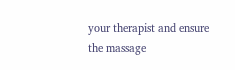your therapist and ensure the massage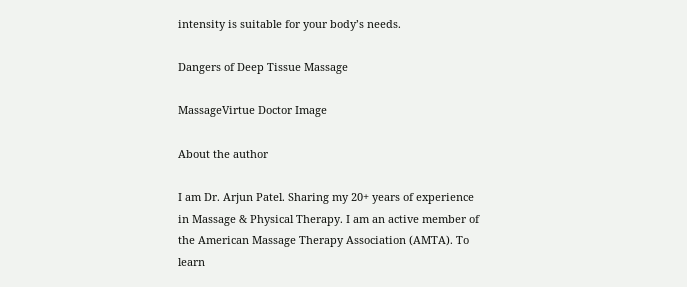intensity is suitable for your body’s needs.

Dangers of Deep Tissue Massage

MassageVirtue Doctor Image

About the author

I am Dr. Arjun Patel. Sharing my 20+ years of experience in Massage & Physical Therapy. I am an active member of the American Massage Therapy Association (AMTA). To learn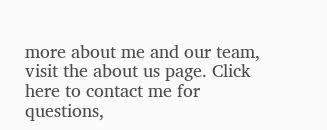more about me and our team, visit the about us page. Click here to contact me for questions,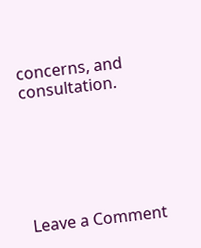concerns, and consultation.






Leave a Comment